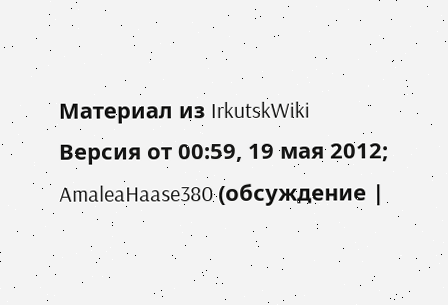Материал из IrkutskWiki
Версия от 00:59, 19 мая 2012; AmaleaHaase380 (обсуждение |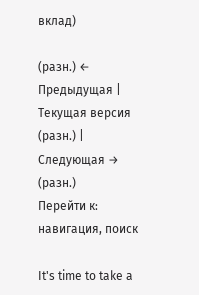вклад)

(разн.) ← Предыдущая | Текущая версия (разн.) | Следующая → (разн.)
Перейти к: навигация, поиск

It's time to take a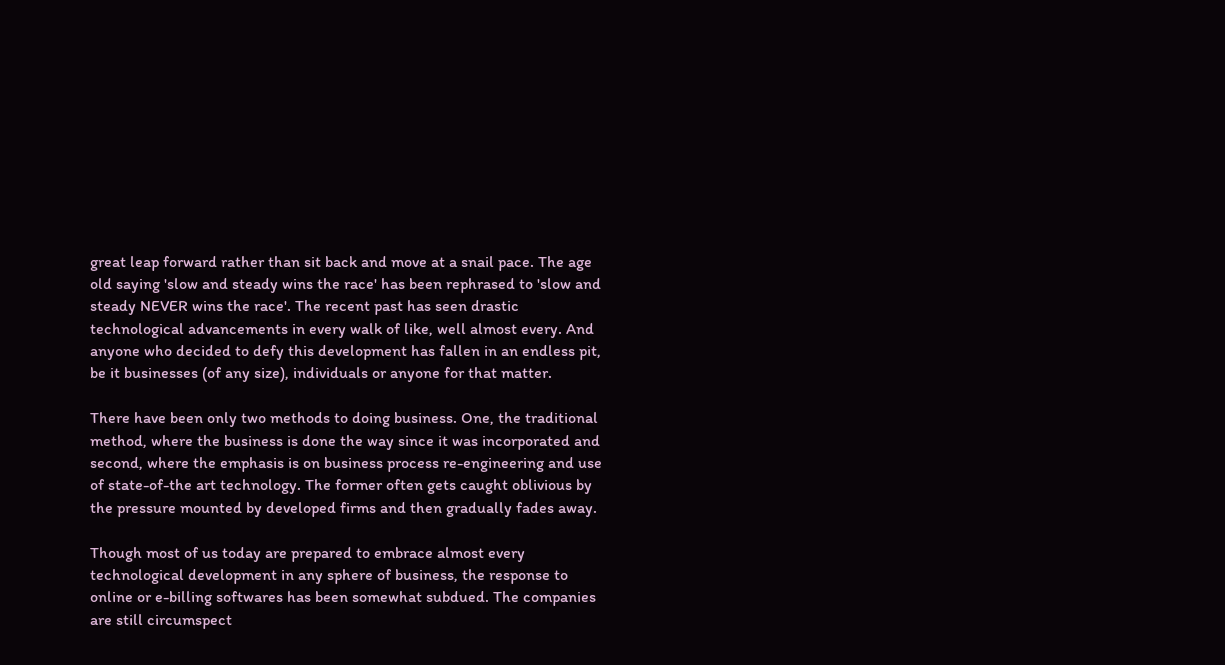great leap forward rather than sit back and move at a snail pace. The age old saying 'slow and steady wins the race' has been rephrased to 'slow and steady NEVER wins the race'. The recent past has seen drastic technological advancements in every walk of like, well almost every. And anyone who decided to defy this development has fallen in an endless pit, be it businesses (of any size), individuals or anyone for that matter.

There have been only two methods to doing business. One, the traditional method, where the business is done the way since it was incorporated and second, where the emphasis is on business process re-engineering and use of state-of-the art technology. The former often gets caught oblivious by the pressure mounted by developed firms and then gradually fades away.

Though most of us today are prepared to embrace almost every technological development in any sphere of business, the response to online or e-billing softwares has been somewhat subdued. The companies are still circumspect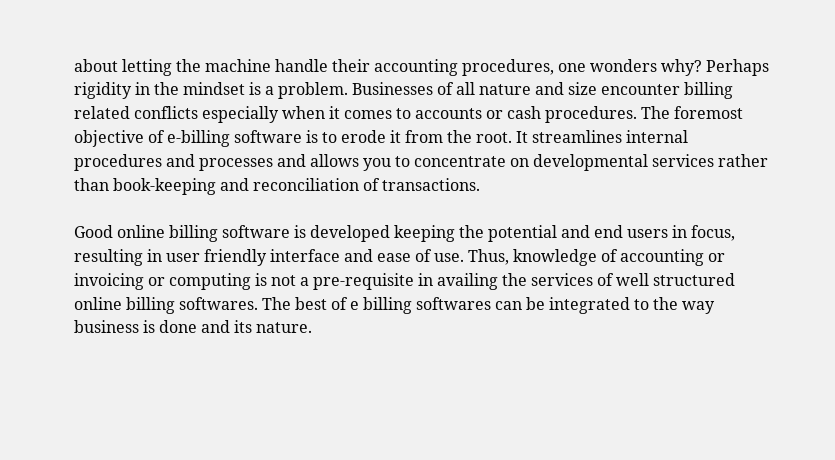about letting the machine handle their accounting procedures, one wonders why? Perhaps rigidity in the mindset is a problem. Businesses of all nature and size encounter billing related conflicts especially when it comes to accounts or cash procedures. The foremost objective of e-billing software is to erode it from the root. It streamlines internal procedures and processes and allows you to concentrate on developmental services rather than book-keeping and reconciliation of transactions.

Good online billing software is developed keeping the potential and end users in focus, resulting in user friendly interface and ease of use. Thus, knowledge of accounting or invoicing or computing is not a pre-requisite in availing the services of well structured online billing softwares. The best of e billing softwares can be integrated to the way business is done and its nature.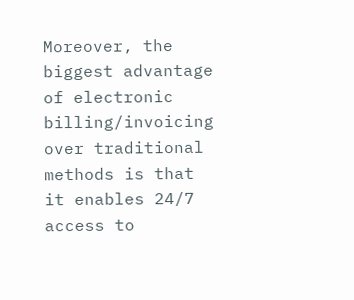Moreover, the biggest advantage of electronic billing/invoicing over traditional methods is that it enables 24/7 access to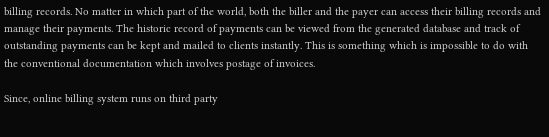billing records. No matter in which part of the world, both the biller and the payer can access their billing records and manage their payments. The historic record of payments can be viewed from the generated database and track of outstanding payments can be kept and mailed to clients instantly. This is something which is impossible to do with the conventional documentation which involves postage of invoices.

Since, online billing system runs on third party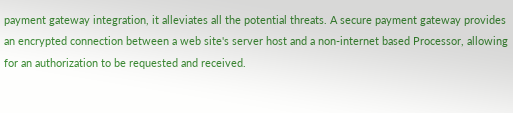payment gateway integration, it alleviates all the potential threats. A secure payment gateway provides an encrypted connection between a web site's server host and a non-internet based Processor, allowing for an authorization to be requested and received.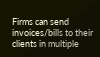Firms can send invoices/bills to their clients in multiple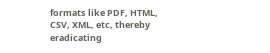formats like PDF, HTML, CSV, XML, etc, thereby eradicating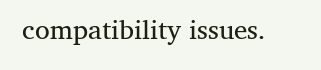compatibility issues.